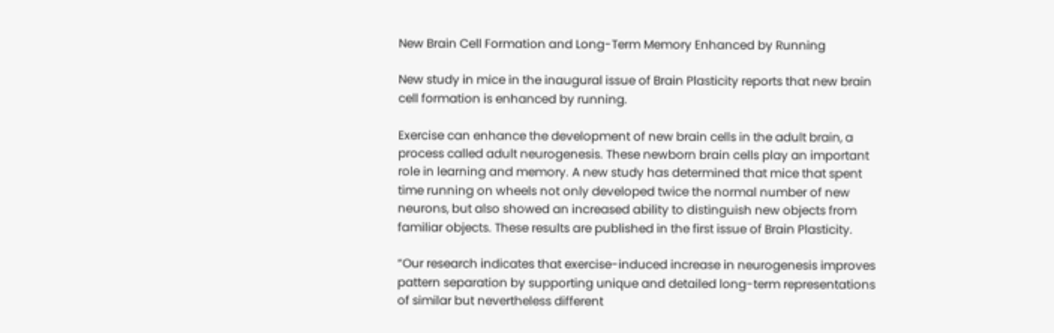New Brain Cell Formation and Long-Term Memory Enhanced by Running

New study in mice in the inaugural issue of Brain Plasticity reports that new brain cell formation is enhanced by running.

Exercise can enhance the development of new brain cells in the adult brain, a process called adult neurogenesis. These newborn brain cells play an important role in learning and memory. A new study has determined that mice that spent time running on wheels not only developed twice the normal number of new neurons, but also showed an increased ability to distinguish new objects from familiar objects. These results are published in the first issue of Brain Plasticity.

“Our research indicates that exercise-induced increase in neurogenesis improves pattern separation by supporting unique and detailed long-term representations of similar but nevertheless different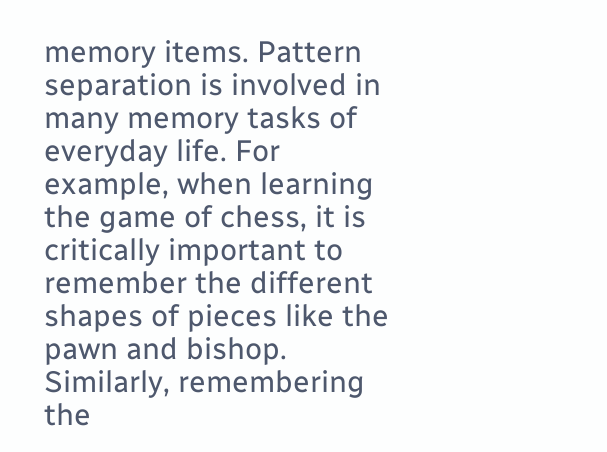memory items. Pattern separation is involved in many memory tasks of everyday life. For example, when learning the game of chess, it is critically important to remember the different shapes of pieces like the pawn and bishop. Similarly, remembering the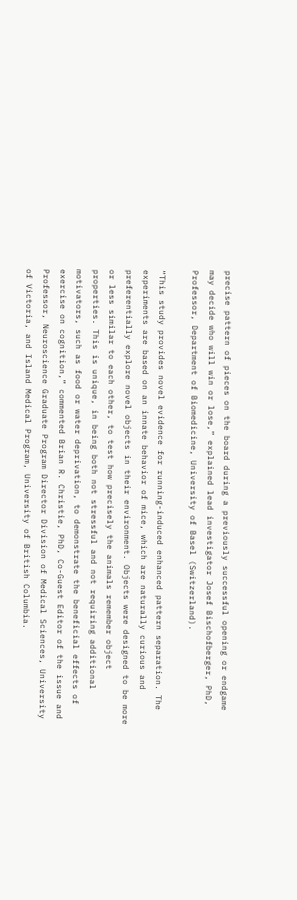precise pattern of pieces on the board during a previously successful opening or endgame may decide who will win or lose,” explained lead investigator Josef Bischofberger, PhD, Professor, Department of Biomedicine, University of Basel (Switzerland).

“This study provides novel evidence for running-induced enhanced pattern separation. The experiments are based on an innate behavior of mice, which are naturally curious and preferentially explore novel objects in their environment. Objects were designed to be more or less similar to each other, to test how precisely the animals remember object properties. This is unique, in being both not stressful and not requiring additional motivators, such as food or water deprivation, to demonstrate the beneficial effects of exercise on cognition,” commented Brian R. Christie, PhD, Co-Guest Editor of the issue and Professor, Neuroscience Graduate Program Director Division of Medical Sciences, University of Victoria, and Island Medical Program, University of British Columbia.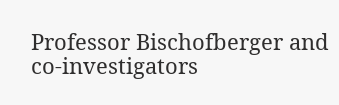Professor Bischofberger and co-investigators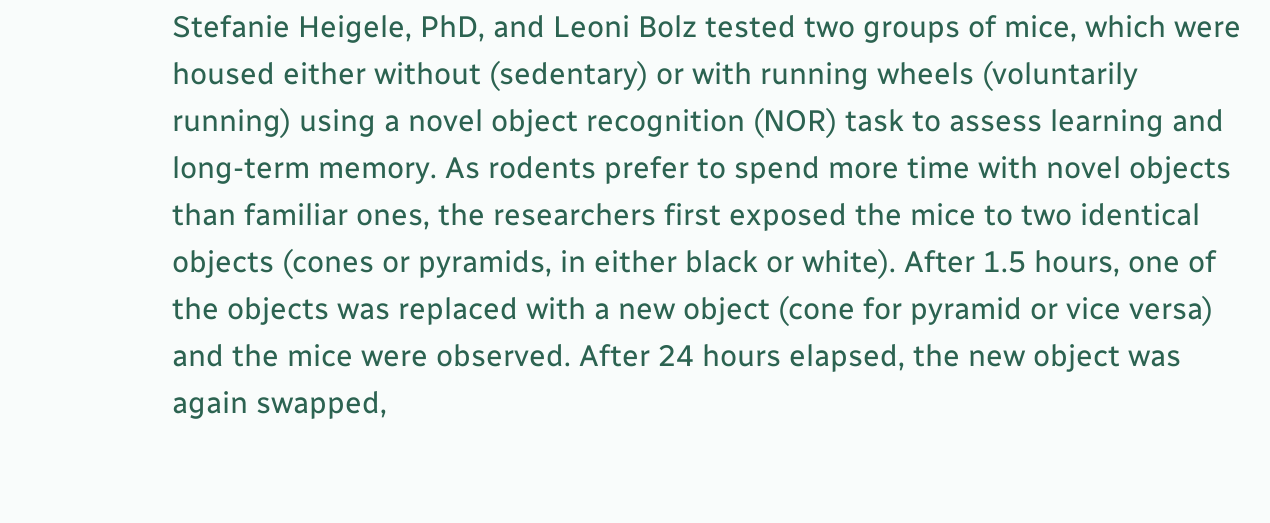Stefanie Heigele, PhD, and Leoni Bolz tested two groups of mice, which were housed either without (sedentary) or with running wheels (voluntarily running) using a novel object recognition (NOR) task to assess learning and long-term memory. As rodents prefer to spend more time with novel objects than familiar ones, the researchers first exposed the mice to two identical objects (cones or pyramids, in either black or white). After 1.5 hours, one of the objects was replaced with a new object (cone for pyramid or vice versa) and the mice were observed. After 24 hours elapsed, the new object was again swapped,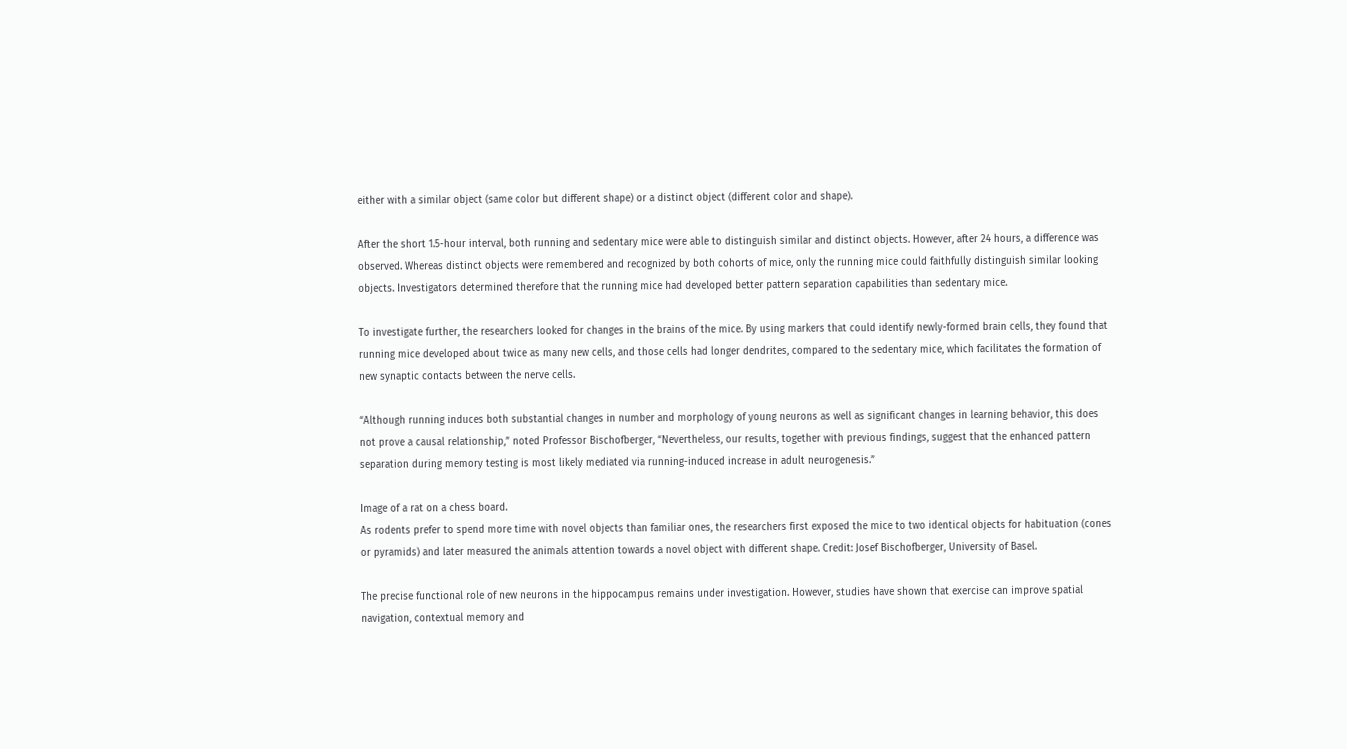either with a similar object (same color but different shape) or a distinct object (different color and shape).

After the short 1.5-hour interval, both running and sedentary mice were able to distinguish similar and distinct objects. However, after 24 hours, a difference was observed. Whereas distinct objects were remembered and recognized by both cohorts of mice, only the running mice could faithfully distinguish similar looking objects. Investigators determined therefore that the running mice had developed better pattern separation capabilities than sedentary mice.

To investigate further, the researchers looked for changes in the brains of the mice. By using markers that could identify newly-formed brain cells, they found that running mice developed about twice as many new cells, and those cells had longer dendrites, compared to the sedentary mice, which facilitates the formation of new synaptic contacts between the nerve cells.

“Although running induces both substantial changes in number and morphology of young neurons as well as significant changes in learning behavior, this does not prove a causal relationship,” noted Professor Bischofberger, “Nevertheless, our results, together with previous findings, suggest that the enhanced pattern separation during memory testing is most likely mediated via running-induced increase in adult neurogenesis.”

Image of a rat on a chess board.
As rodents prefer to spend more time with novel objects than familiar ones, the researchers first exposed the mice to two identical objects for habituation (cones or pyramids) and later measured the animals attention towards a novel object with different shape. Credit: Josef Bischofberger, University of Basel.

The precise functional role of new neurons in the hippocampus remains under investigation. However, studies have shown that exercise can improve spatial navigation, contextual memory and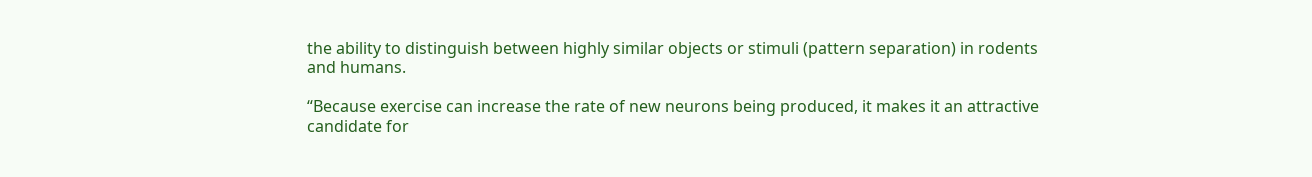the ability to distinguish between highly similar objects or stimuli (pattern separation) in rodents and humans.

“Because exercise can increase the rate of new neurons being produced, it makes it an attractive candidate for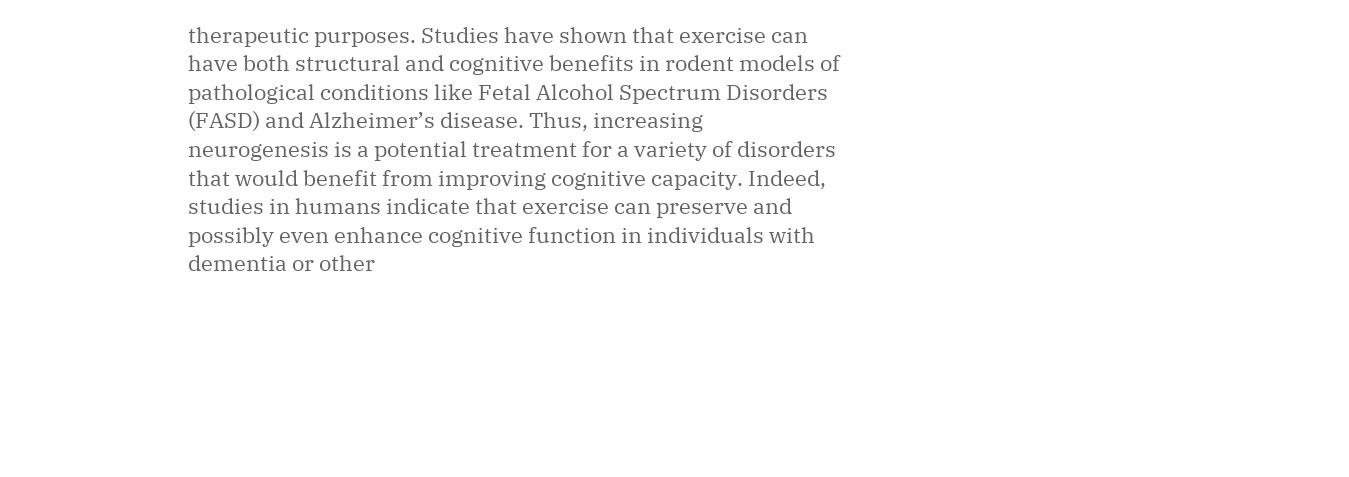therapeutic purposes. Studies have shown that exercise can have both structural and cognitive benefits in rodent models of pathological conditions like Fetal Alcohol Spectrum Disorders (FASD) and Alzheimer’s disease. Thus, increasing neurogenesis is a potential treatment for a variety of disorders that would benefit from improving cognitive capacity. Indeed, studies in humans indicate that exercise can preserve and possibly even enhance cognitive function in individuals with dementia or other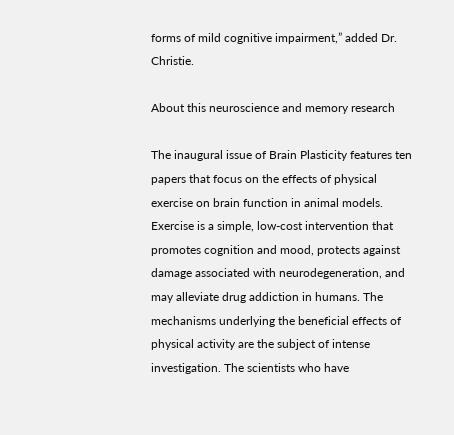forms of mild cognitive impairment,” added Dr. Christie.

About this neuroscience and memory research

The inaugural issue of Brain Plasticity features ten papers that focus on the effects of physical exercise on brain function in animal models. Exercise is a simple, low-cost intervention that promotes cognition and mood, protects against damage associated with neurodegeneration, and may alleviate drug addiction in humans. The mechanisms underlying the beneficial effects of physical activity are the subject of intense investigation. The scientists who have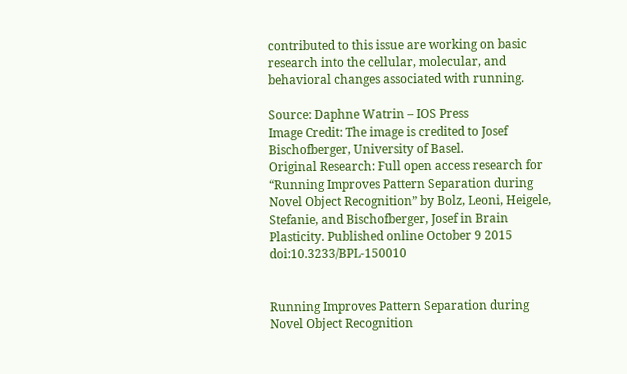contributed to this issue are working on basic research into the cellular, molecular, and behavioral changes associated with running.

Source: Daphne Watrin – IOS Press
Image Credit: The image is credited to Josef Bischofberger, University of Basel.
Original Research: Full open access research for “Running Improves Pattern Separation during Novel Object Recognition” by Bolz, Leoni, Heigele, Stefanie, and Bischofberger, Josef in Brain Plasticity. Published online October 9 2015 doi:10.3233/BPL-150010


Running Improves Pattern Separation during Novel Object Recognition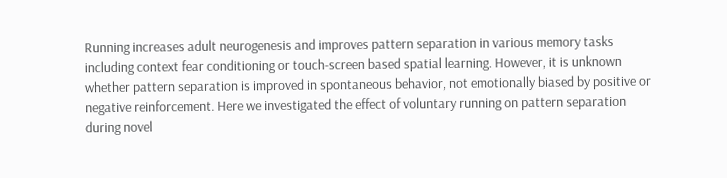Running increases adult neurogenesis and improves pattern separation in various memory tasks including context fear conditioning or touch-screen based spatial learning. However, it is unknown whether pattern separation is improved in spontaneous behavior, not emotionally biased by positive or negative reinforcement. Here we investigated the effect of voluntary running on pattern separation during novel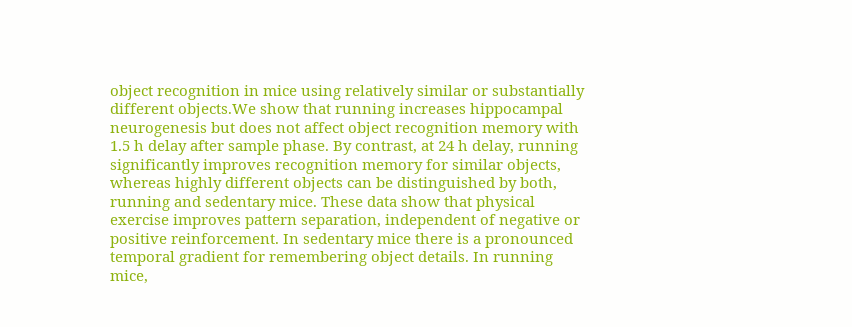object recognition in mice using relatively similar or substantially different objects.We show that running increases hippocampal neurogenesis but does not affect object recognition memory with 1.5 h delay after sample phase. By contrast, at 24 h delay, running significantly improves recognition memory for similar objects, whereas highly different objects can be distinguished by both, running and sedentary mice. These data show that physical exercise improves pattern separation, independent of negative or positive reinforcement. In sedentary mice there is a pronounced temporal gradient for remembering object details. In running mice,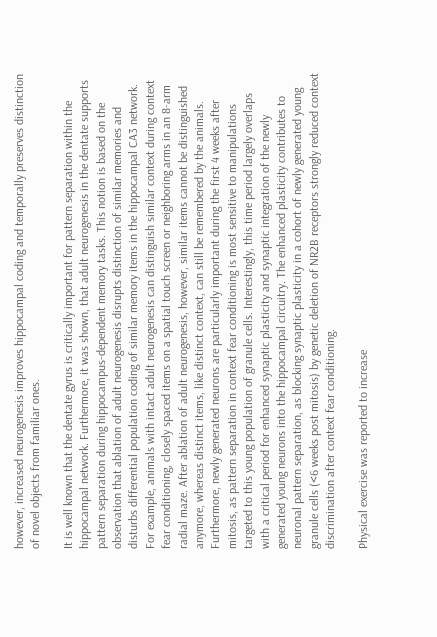however, increased neurogenesis improves hippocampal coding and temporally preserves distinction of novel objects from familiar ones.

It is well known that the dentate gyrus is critically important for pattern separation within the hippocampal network. Furthermore, it was shown, that adult neurogenesis in the dentate supports pattern separation during hippocampus-dependent memory tasks. This notion is based on the observation that ablation of adult neurogenesis disrupts distinction of similar memories and disturbs differential population coding of similar memory items in the hippocampal CA3 network. For example, animals with intact adult neurogenesis can distinguish similar context during context fear conditioning, closely spaced items on a spatial touch screen or neighboring arms in an 8-arm radial maze. After ablation of adult neurogenesis, however, similar items cannot be distinguished anymore, whereas distinct items, like distinct context, can still be remembered by the animals. Furthermore, newly generated neurons are particularly important during the first 4 weeks after mitosis, as pattern separation in context fear conditioning is most sensitive to manipulations targeted to this young population of granule cells. Interestingly, this time period largely overlaps with a critical period for enhanced synaptic plasticity and synaptic integration of the newly generated young neurons into the hippocampal circuitry. The enhanced plasticity contributes to neuronal pattern separation, as blocking synaptic plasticity in a cohort of newly generated young granule cells (<6 weeks post mitosis) by genetic deletion of NR2B receptors strongly reduced context discrimination after context fear conditioning.

Physical exercise was reported to increase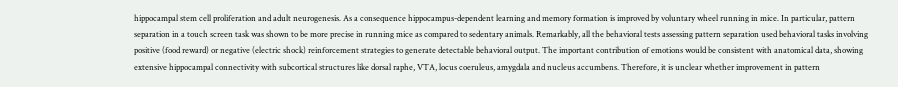hippocampal stem cell proliferation and adult neurogenesis. As a consequence hippocampus-dependent learning and memory formation is improved by voluntary wheel running in mice. In particular, pattern separation in a touch screen task was shown to be more precise in running mice as compared to sedentary animals. Remarkably, all the behavioral tests assessing pattern separation used behavioral tasks involving positive (food reward) or negative (electric shock) reinforcement strategies to generate detectable behavioral output. The important contribution of emotions would be consistent with anatomical data, showing extensive hippocampal connectivity with subcortical structures like dorsal raphe, VTA, locus coeruleus, amygdala and nucleus accumbens. Therefore, it is unclear whether improvement in pattern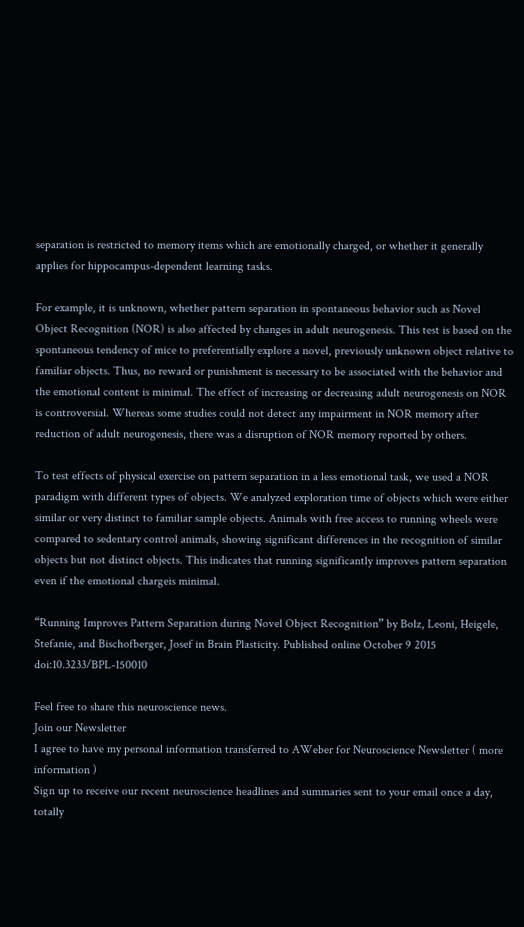separation is restricted to memory items which are emotionally charged, or whether it generally applies for hippocampus-dependent learning tasks.

For example, it is unknown, whether pattern separation in spontaneous behavior such as Novel Object Recognition (NOR) is also affected by changes in adult neurogenesis. This test is based on the spontaneous tendency of mice to preferentially explore a novel, previously unknown object relative to familiar objects. Thus, no reward or punishment is necessary to be associated with the behavior and the emotional content is minimal. The effect of increasing or decreasing adult neurogenesis on NOR is controversial. Whereas some studies could not detect any impairment in NOR memory after reduction of adult neurogenesis, there was a disruption of NOR memory reported by others.

To test effects of physical exercise on pattern separation in a less emotional task, we used a NOR paradigm with different types of objects. We analyzed exploration time of objects which were either similar or very distinct to familiar sample objects. Animals with free access to running wheels were compared to sedentary control animals, showing significant differences in the recognition of similar objects but not distinct objects. This indicates that running significantly improves pattern separation even if the emotional chargeis minimal.

“Running Improves Pattern Separation during Novel Object Recognition” by Bolz, Leoni, Heigele, Stefanie, and Bischofberger, Josef in Brain Plasticity. Published online October 9 2015 doi:10.3233/BPL-150010

Feel free to share this neuroscience news.
Join our Newsletter
I agree to have my personal information transferred to AWeber for Neuroscience Newsletter ( more information )
Sign up to receive our recent neuroscience headlines and summaries sent to your email once a day, totally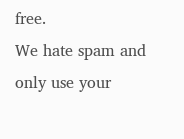free.
We hate spam and only use your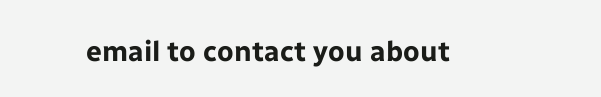email to contact you about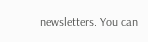newsletters. You can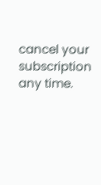cancel your subscription any time.